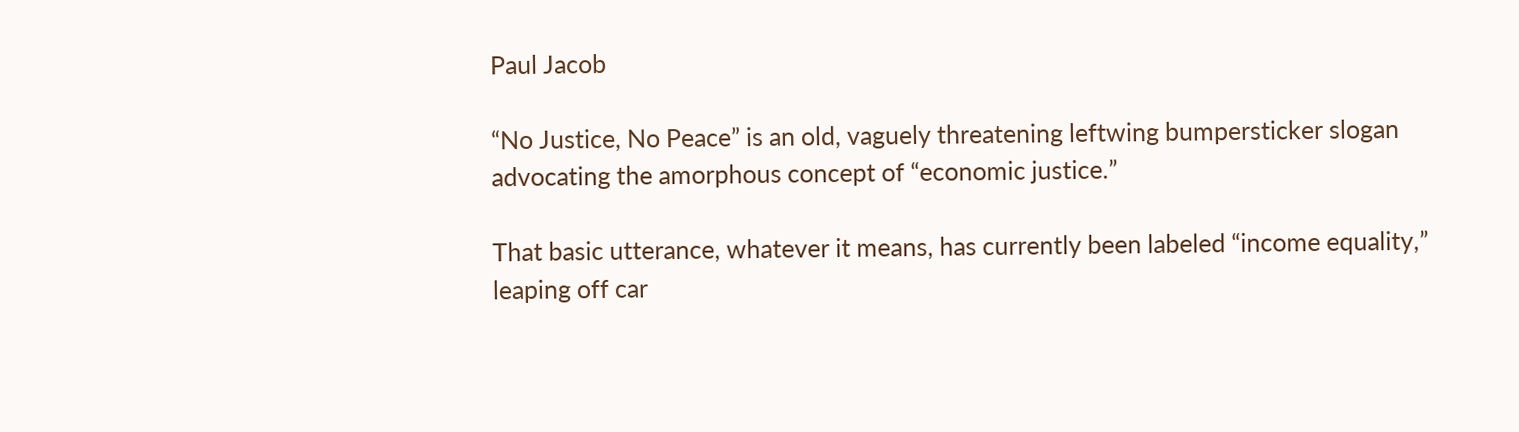Paul Jacob

“No Justice, No Peace” is an old, vaguely threatening leftwing bumpersticker slogan advocating the amorphous concept of “economic justice.”

That basic utterance, whatever it means, has currently been labeled “income equality,” leaping off car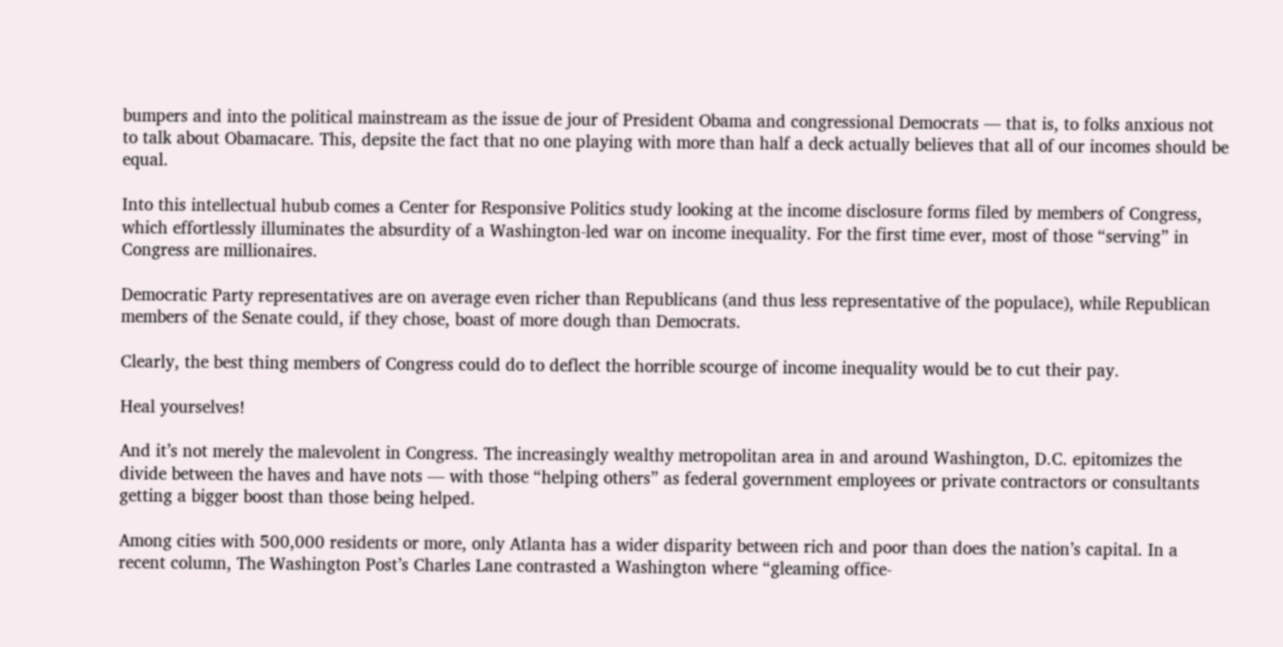bumpers and into the political mainstream as the issue de jour of President Obama and congressional Democrats — that is, to folks anxious not to talk about Obamacare. This, depsite the fact that no one playing with more than half a deck actually believes that all of our incomes should be equal.

Into this intellectual hubub comes a Center for Responsive Politics study looking at the income disclosure forms filed by members of Congress, which effortlessly illuminates the absurdity of a Washington-led war on income inequality. For the first time ever, most of those “serving” in Congress are millionaires.

Democratic Party representatives are on average even richer than Republicans (and thus less representative of the populace), while Republican members of the Senate could, if they chose, boast of more dough than Democrats.

Clearly, the best thing members of Congress could do to deflect the horrible scourge of income inequality would be to cut their pay.

Heal yourselves!

And it’s not merely the malevolent in Congress. The increasingly wealthy metropolitan area in and around Washington, D.C. epitomizes the divide between the haves and have nots — with those “helping others” as federal government employees or private contractors or consultants getting a bigger boost than those being helped.

Among cities with 500,000 residents or more, only Atlanta has a wider disparity between rich and poor than does the nation’s capital. In a recent column, The Washington Post’s Charles Lane contrasted a Washington where “gleaming office-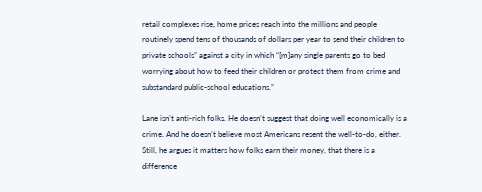retail complexes rise, home prices reach into the millions and people routinely spend tens of thousands of dollars per year to send their children to private schools” against a city in which “[m]any single parents go to bed worrying about how to feed their children or protect them from crime and substandard public-school educations.”

Lane isn’t anti-rich folks. He doesn’t suggest that doing well economically is a crime. And he doesn’t believe most Americans resent the well-to-do, either. Still, he argues it matters how folks earn their money, that there is a difference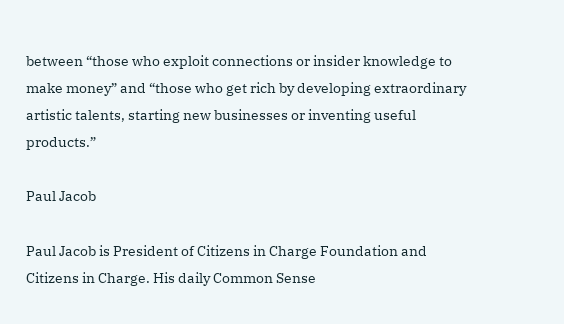between “those who exploit connections or insider knowledge to make money” and “those who get rich by developing extraordinary artistic talents, starting new businesses or inventing useful products.”

Paul Jacob

Paul Jacob is President of Citizens in Charge Foundation and Citizens in Charge. His daily Common Sense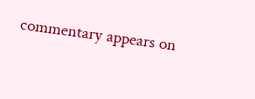commentary appears on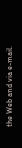the Web and via e-mail.